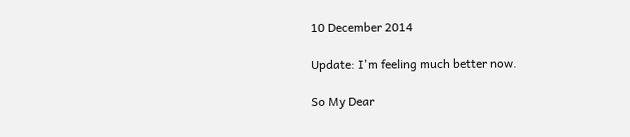10 December 2014

Update: I'm feeling much better now.

So My Dear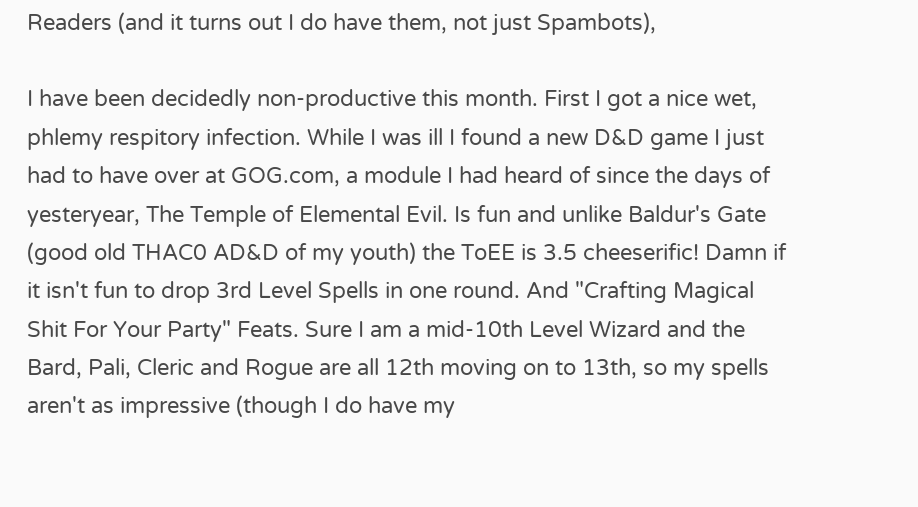Readers (and it turns out I do have them, not just Spambots),

I have been decidedly non-productive this month. First I got a nice wet, phlemy respitory infection. While I was ill I found a new D&D game I just had to have over at GOG.com, a module I had heard of since the days of yesteryear, The Temple of Elemental Evil. Is fun and unlike Baldur's Gate (good old THAC0 AD&D of my youth) the ToEE is 3.5 cheeserific! Damn if it isn't fun to drop 3rd Level Spells in one round. And "Crafting Magical Shit For Your Party" Feats. Sure I am a mid-10th Level Wizard and the Bard, Pali, Cleric and Rogue are all 12th moving on to 13th, so my spells aren't as impressive (though I do have my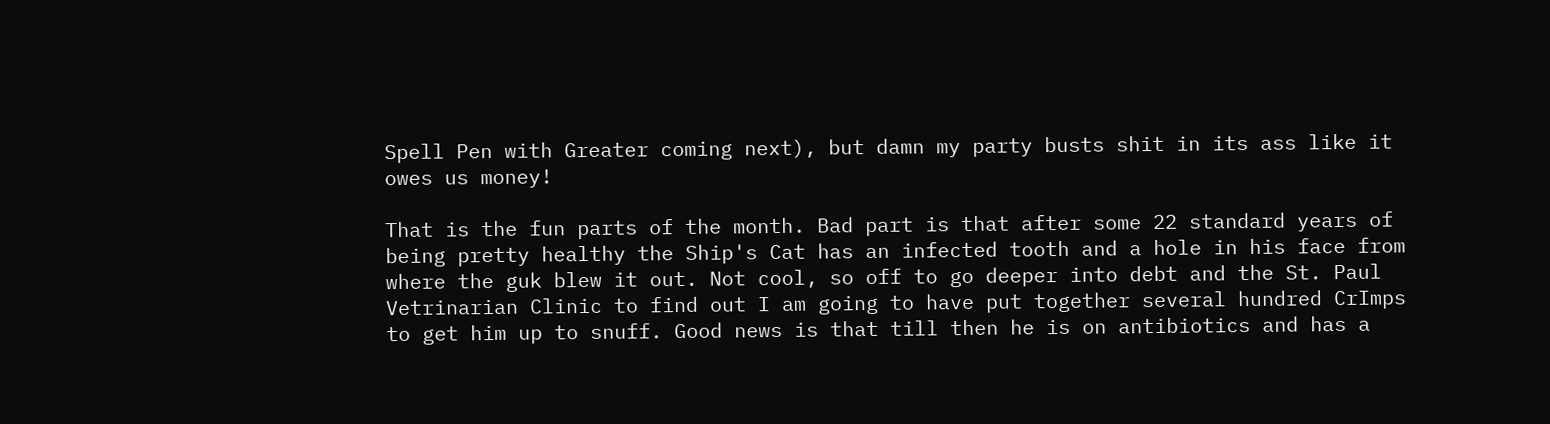Spell Pen with Greater coming next), but damn my party busts shit in its ass like it owes us money!

That is the fun parts of the month. Bad part is that after some 22 standard years of being pretty healthy the Ship's Cat has an infected tooth and a hole in his face from where the guk blew it out. Not cool, so off to go deeper into debt and the St. Paul Vetrinarian Clinic to find out I am going to have put together several hundred CrImps to get him up to snuff. Good news is that till then he is on antibiotics and has a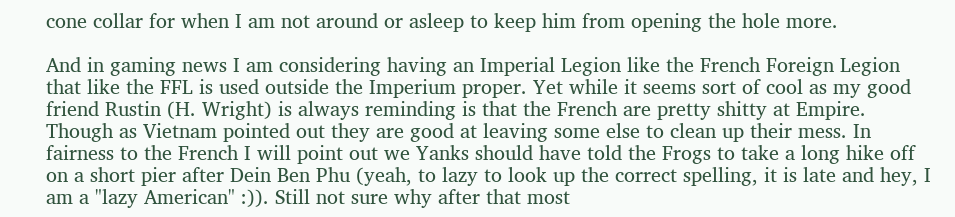cone collar for when I am not around or asleep to keep him from opening the hole more.

And in gaming news I am considering having an Imperial Legion like the French Foreign Legion that like the FFL is used outside the Imperium proper. Yet while it seems sort of cool as my good friend Rustin (H. Wright) is always reminding is that the French are pretty shitty at Empire. Though as Vietnam pointed out they are good at leaving some else to clean up their mess. In fairness to the French I will point out we Yanks should have told the Frogs to take a long hike off on a short pier after Dein Ben Phu (yeah, to lazy to look up the correct spelling, it is late and hey, I am a "lazy American" :)). Still not sure why after that most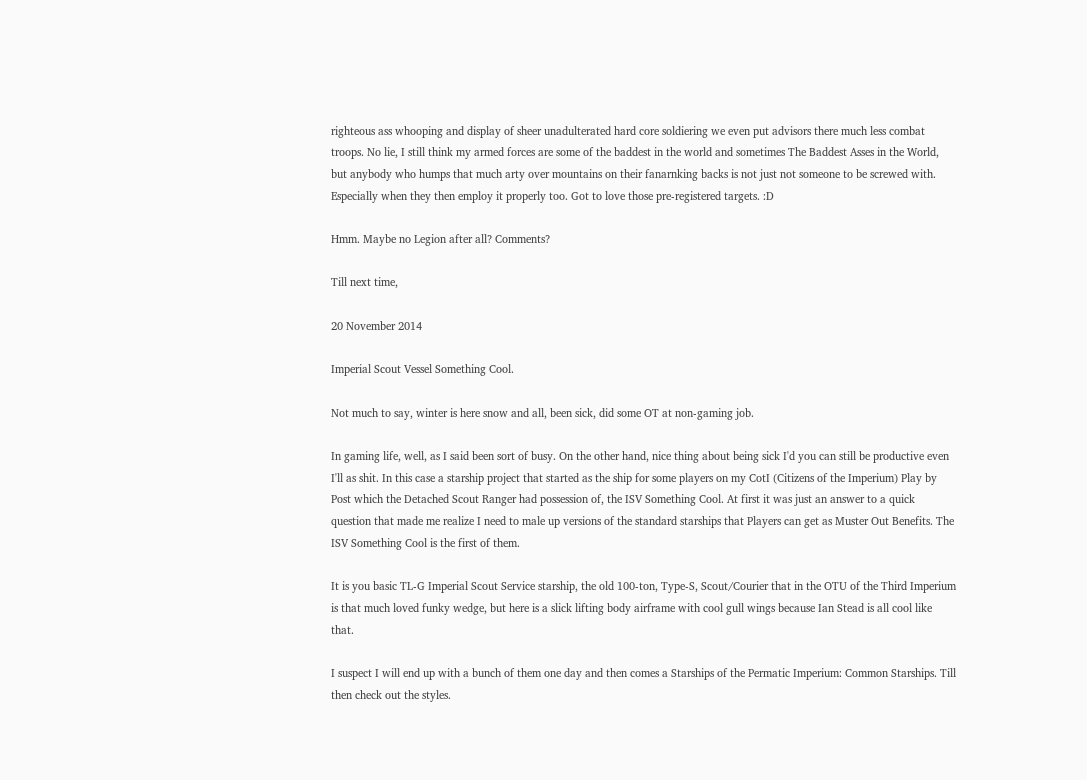righteous ass whooping and display of sheer unadulterated hard core soldiering we even put advisors there much less combat troops. No lie, I still think my armed forces are some of the baddest in the world and sometimes The Baddest Asses in the World, but anybody who humps that much arty over mountains on their fanarnking backs is not just not someone to be screwed with. Especially when they then employ it properly too. Got to love those pre-registered targets. :D

Hmm. Maybe no Legion after all? Comments?

Till next time,

20 November 2014

Imperial Scout Vessel Something Cool.

Not much to say, winter is here snow and all, been sick, did some OT at non-gaming job.

In gaming life, well, as I said been sort of busy. On the other hand, nice thing about being sick I'd you can still be productive even I'll as shit. In this case a starship project that started as the ship for some players on my CotI (Citizens of the Imperium) Play by Post which the Detached Scout Ranger had possession of, the ISV Something Cool. At first it was just an answer to a quick question that made me realize I need to male up versions of the standard starships that Players can get as Muster Out Benefits. The ISV Something Cool is the first of them.

It is you basic TL-G Imperial Scout Service starship, the old 100-ton, Type-S, Scout/Courier that in the OTU of the Third Imperium is that much loved funky wedge, but here is a slick lifting body airframe with cool gull wings because Ian Stead is all cool like that.

I suspect I will end up with a bunch of them one day and then comes a Starships of the Permatic Imperium: Common Starships. Till then check out the styles.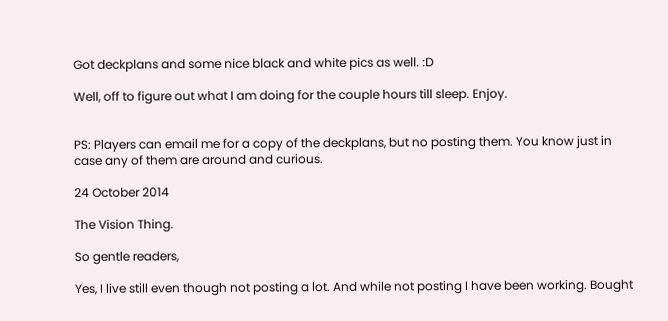Got deckplans and some nice black and white pics as well. :D

Well, off to figure out what I am doing for the couple hours till sleep. Enjoy.


PS: Players can email me for a copy of the deckplans, but no posting them. You know just in case any of them are around and curious.

24 October 2014

The Vision Thing.

So gentle readers,

Yes, I live still even though not posting a lot. And while not posting I have been working. Bought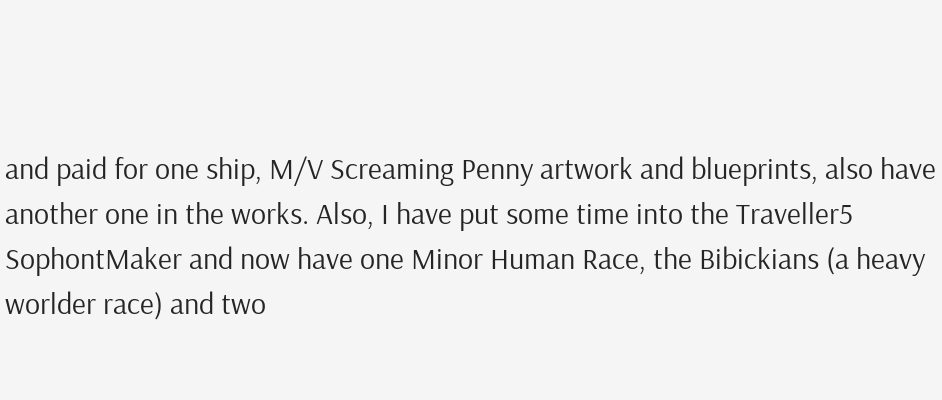and paid for one ship, M/V Screaming Penny artwork and blueprints, also have another one in the works. Also, I have put some time into the Traveller5 SophontMaker and now have one Minor Human Race, the Bibickians (a heavy worlder race) and two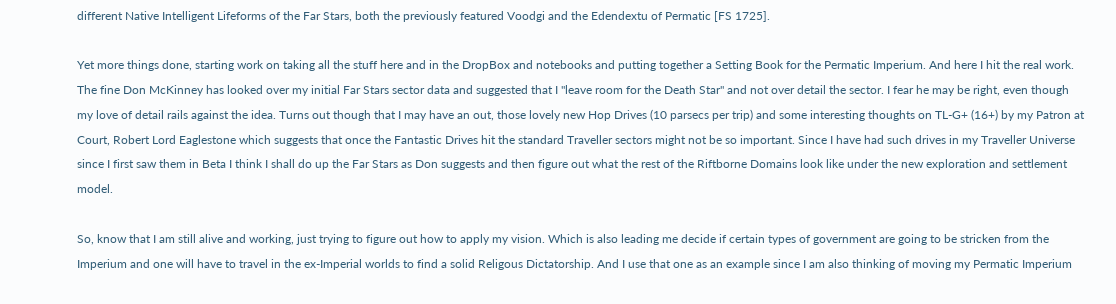different Native Intelligent Lifeforms of the Far Stars, both the previously featured Voodgi and the Edendextu of Permatic [FS 1725].

Yet more things done, starting work on taking all the stuff here and in the DropBox and notebooks and putting together a Setting Book for the Permatic Imperium. And here I hit the real work. The fine Don McKinney has looked over my initial Far Stars sector data and suggested that I "leave room for the Death Star" and not over detail the sector. I fear he may be right, even though my love of detail rails against the idea. Turns out though that I may have an out, those lovely new Hop Drives (10 parsecs per trip) and some interesting thoughts on TL-G+ (16+) by my Patron at Court, Robert Lord Eaglestone which suggests that once the Fantastic Drives hit the standard Traveller sectors might not be so important. Since I have had such drives in my Traveller Universe since I first saw them in Beta I think I shall do up the Far Stars as Don suggests and then figure out what the rest of the Riftborne Domains look like under the new exploration and settlement model.

So, know that I am still alive and working, just trying to figure out how to apply my vision. Which is also leading me decide if certain types of government are going to be stricken from the Imperium and one will have to travel in the ex-Imperial worlds to find a solid Religous Dictatorship. And I use that one as an example since I am also thinking of moving my Permatic Imperium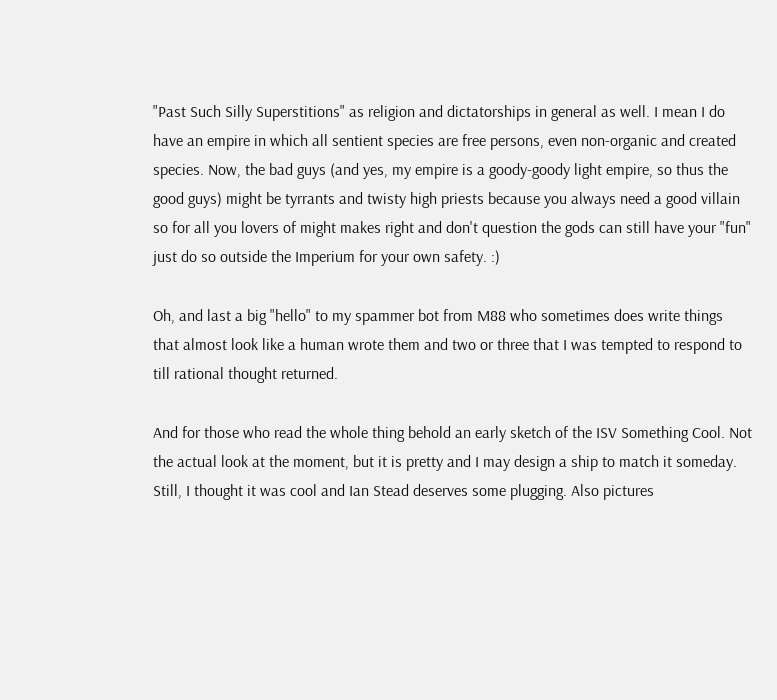"Past Such Silly Superstitions" as religion and dictatorships in general as well. I mean I do have an empire in which all sentient species are free persons, even non-organic and created species. Now, the bad guys (and yes, my empire is a goody-goody light empire, so thus the good guys) might be tyrrants and twisty high priests because you always need a good villain so for all you lovers of might makes right and don't question the gods can still have your "fun" just do so outside the Imperium for your own safety. :)

Oh, and last a big "hello" to my spammer bot from M88 who sometimes does write things that almost look like a human wrote them and two or three that I was tempted to respond to till rational thought returned.

And for those who read the whole thing behold an early sketch of the ISV Something Cool. Not the actual look at the moment, but it is pretty and I may design a ship to match it someday. Still, I thought it was cool and Ian Stead deserves some plugging. Also pictures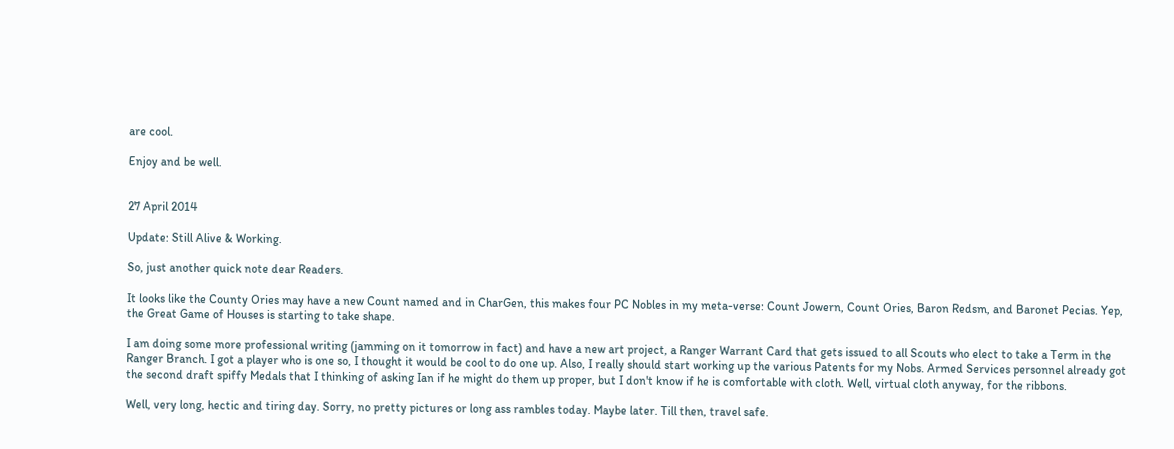are cool.

Enjoy and be well.


27 April 2014

Update: Still Alive & Working.

So, just another quick note dear Readers.

It looks like the County Ories may have a new Count named and in CharGen, this makes four PC Nobles in my meta-verse: Count Jowern, Count Ories, Baron Redsm, and Baronet Pecias. Yep, the Great Game of Houses is starting to take shape.

I am doing some more professional writing (jamming on it tomorrow in fact) and have a new art project, a Ranger Warrant Card that gets issued to all Scouts who elect to take a Term in the Ranger Branch. I got a player who is one so, I thought it would be cool to do one up. Also, I really should start working up the various Patents for my Nobs. Armed Services personnel already got the second draft spiffy Medals that I thinking of asking Ian if he might do them up proper, but I don't know if he is comfortable with cloth. Well, virtual cloth anyway, for the ribbons.

Well, very long, hectic and tiring day. Sorry, no pretty pictures or long ass rambles today. Maybe later. Till then, travel safe.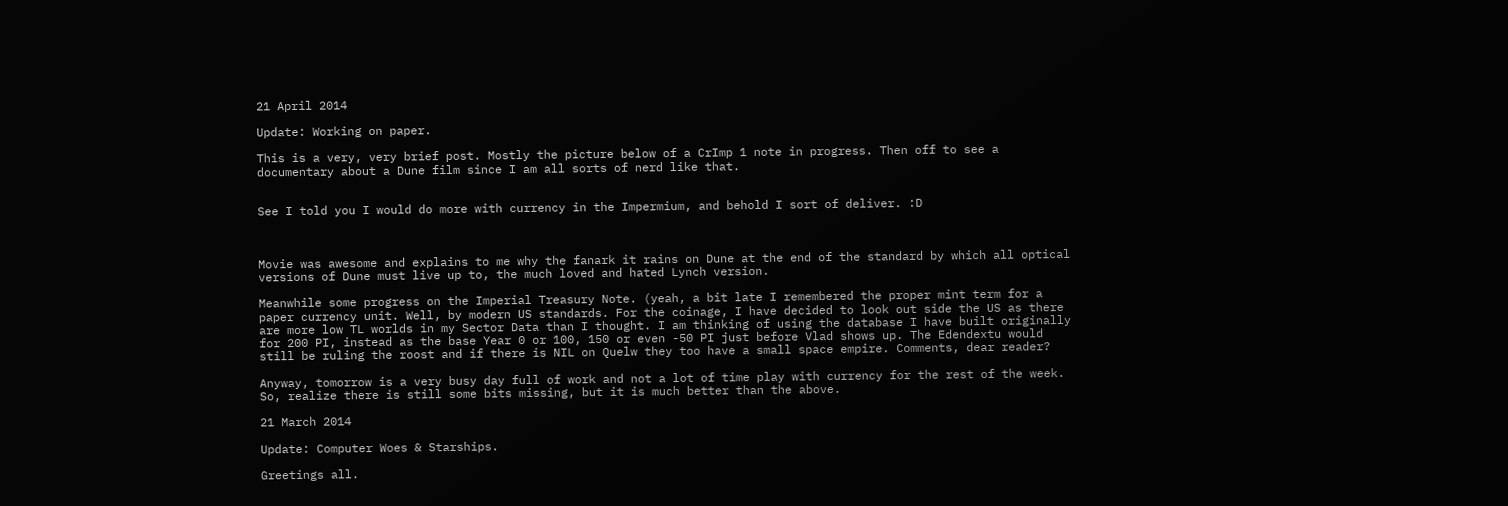21 April 2014

Update: Working on paper.

This is a very, very brief post. Mostly the picture below of a CrImp 1 note in progress. Then off to see a documentary about a Dune film since I am all sorts of nerd like that.


See I told you I would do more with currency in the Impermium, and behold I sort of deliver. :D



Movie was awesome and explains to me why the fanark it rains on Dune at the end of the standard by which all optical versions of Dune must live up to, the much loved and hated Lynch version.

Meanwhile some progress on the Imperial Treasury Note. (yeah, a bit late I remembered the proper mint term for a paper currency unit. Well, by modern US standards. For the coinage, I have decided to look out side the US as there are more low TL worlds in my Sector Data than I thought. I am thinking of using the database I have built originally for 200 PI, instead as the base Year 0 or 100, 150 or even -50 PI just before Vlad shows up. The Edendextu would still be ruling the roost and if there is NIL on Quelw they too have a small space empire. Comments, dear reader?

Anyway, tomorrow is a very busy day full of work and not a lot of time play with currency for the rest of the week. So, realize there is still some bits missing, but it is much better than the above.

21 March 2014

Update: Computer Woes & Starships.

Greetings all.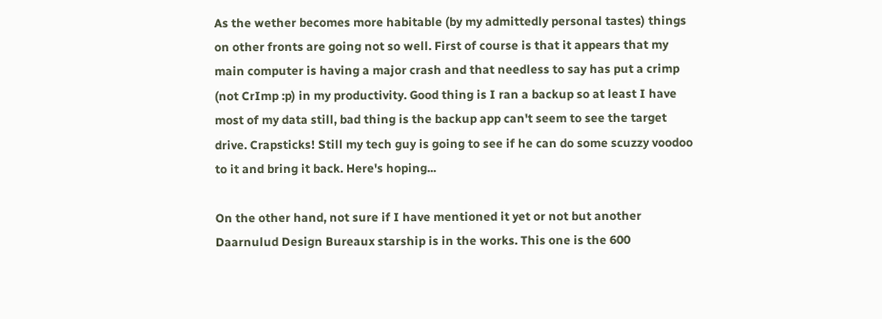As the wether becomes more habitable (by my admittedly personal tastes) things on other fronts are going not so well. First of course is that it appears that my main computer is having a major crash and that needless to say has put a crimp (not CrImp :p) in my productivity. Good thing is I ran a backup so at least I have most of my data still, bad thing is the backup app can't seem to see the target drive. Crapsticks! Still my tech guy is going to see if he can do some scuzzy voodoo to it and bring it back. Here's hoping...

On the other hand, not sure if I have mentioned it yet or not but another Daarnulud Design Bureaux starship is in the works. This one is the 600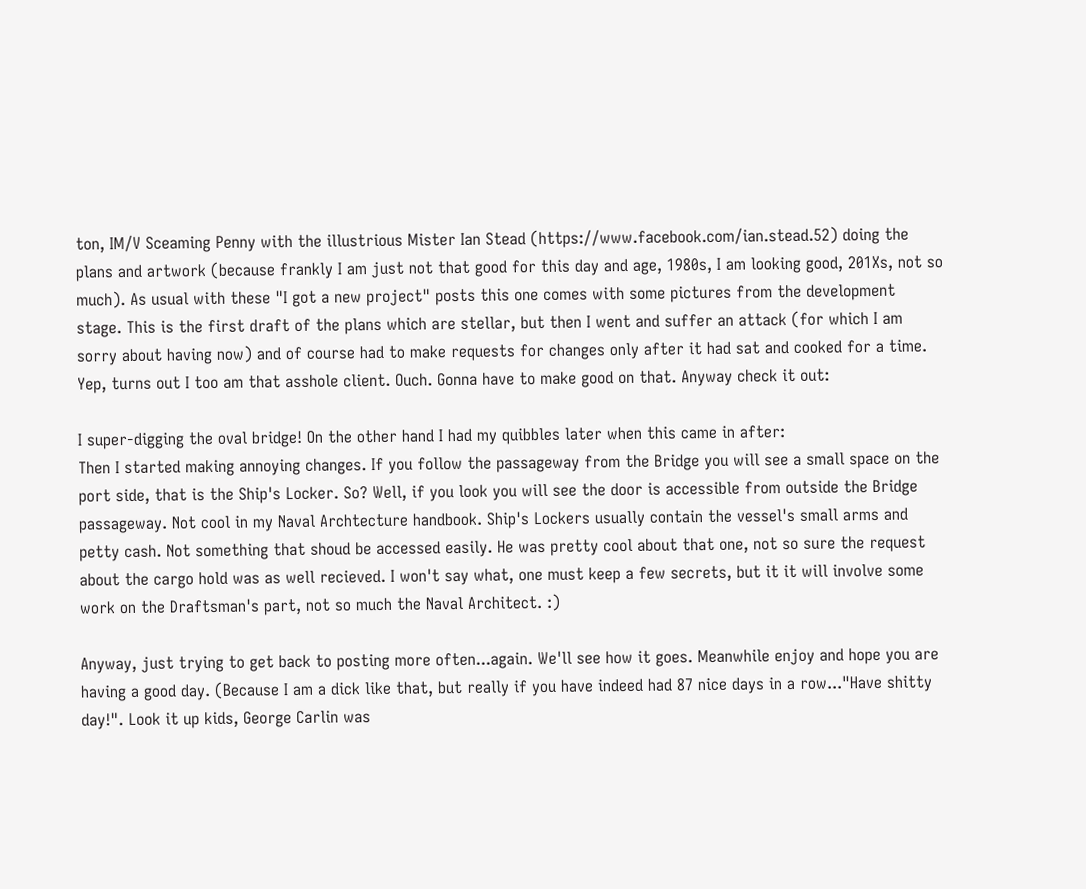ton, IM/V Sceaming Penny with the illustrious Mister Ian Stead (https://www.facebook.com/ian.stead.52) doing the plans and artwork (because frankly I am just not that good for this day and age, 1980s, I am looking good, 201Xs, not so much). As usual with these "I got a new project" posts this one comes with some pictures from the development stage. This is the first draft of the plans which are stellar, but then I went and suffer an attack (for which I am sorry about having now) and of course had to make requests for changes only after it had sat and cooked for a time. Yep, turns out I too am that asshole client. Ouch. Gonna have to make good on that. Anyway check it out:

I super-digging the oval bridge! On the other hand I had my quibbles later when this came in after:
Then I started making annoying changes. If you follow the passageway from the Bridge you will see a small space on the port side, that is the Ship's Locker. So? Well, if you look you will see the door is accessible from outside the Bridge passageway. Not cool in my Naval Archtecture handbook. Ship's Lockers usually contain the vessel's small arms and petty cash. Not something that shoud be accessed easily. He was pretty cool about that one, not so sure the request about the cargo hold was as well recieved. I won't say what, one must keep a few secrets, but it it will involve some work on the Draftsman's part, not so much the Naval Architect. :)

Anyway, just trying to get back to posting more often...again. We'll see how it goes. Meanwhile enjoy and hope you are having a good day. (Because I am a dick like that, but really if you have indeed had 87 nice days in a row..."Have shitty day!". Look it up kids, George Carlin was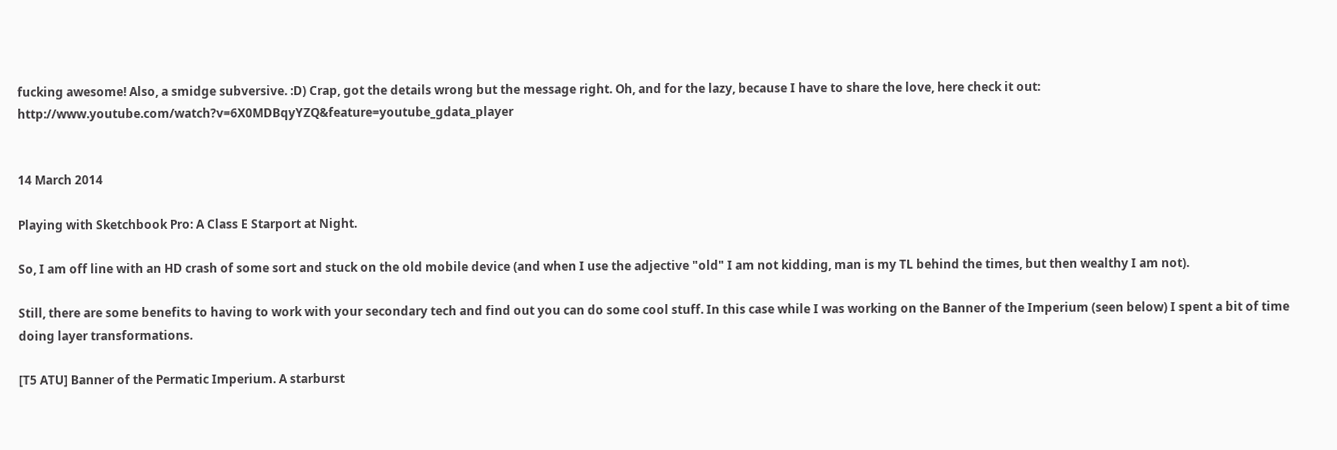fucking awesome! Also, a smidge subversive. :D) Crap, got the details wrong but the message right. Oh, and for the lazy, because I have to share the love, here check it out: http://www.youtube.com/watch?v=6X0MDBqyYZQ&feature=youtube_gdata_player


14 March 2014

Playing with Sketchbook Pro: A Class E Starport at Night.

So, I am off line with an HD crash of some sort and stuck on the old mobile device (and when I use the adjective "old" I am not kidding, man is my TL behind the times, but then wealthy I am not).

Still, there are some benefits to having to work with your secondary tech and find out you can do some cool stuff. In this case while I was working on the Banner of the Imperium (seen below) I spent a bit of time doing layer transformations.

[T5 ATU] Banner of the Permatic Imperium. A starburst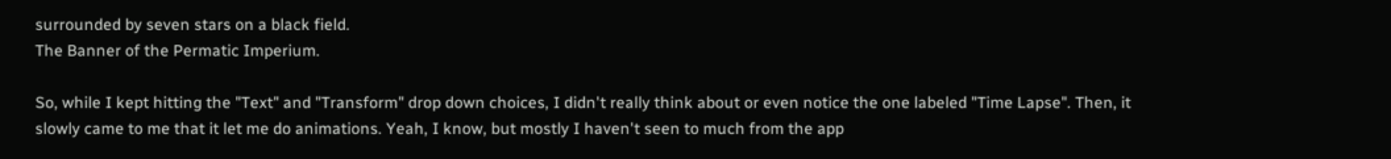surrounded by seven stars on a black field.
The Banner of the Permatic Imperium.

So, while I kept hitting the "Text" and "Transform" drop down choices, I didn't really think about or even notice the one labeled "Time Lapse". Then, it slowly came to me that it let me do animations. Yeah, I know, but mostly I haven't seen to much from the app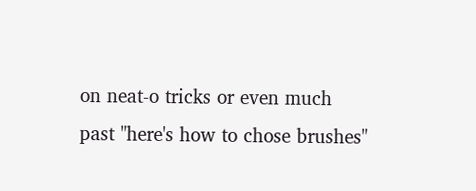on neat-o tricks or even much past "here's how to chose brushes"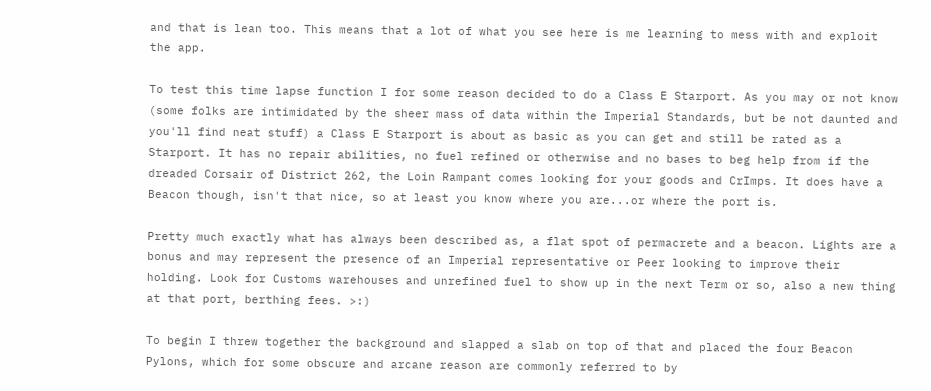and that is lean too. This means that a lot of what you see here is me learning to mess with and exploit the app.

To test this time lapse function I for some reason decided to do a Class E Starport. As you may or not know (some folks are intimidated by the sheer mass of data within the Imperial Standards, but be not daunted and you'll find neat stuff) a Class E Starport is about as basic as you can get and still be rated as a Starport. It has no repair abilities, no fuel refined or otherwise and no bases to beg help from if the dreaded Corsair of District 262, the Loin Rampant comes looking for your goods and CrImps. It does have a Beacon though, isn't that nice, so at least you know where you are...or where the port is.

Pretty much exactly what has always been described as, a flat spot of permacrete and a beacon. Lights are a bonus and may represent the presence of an Imperial representative or Peer looking to improve their holding. Look for Customs warehouses and unrefined fuel to show up in the next Term or so, also a new thing at that port, berthing fees. >:)

To begin I threw together the background and slapped a slab on top of that and placed the four Beacon Pylons, which for some obscure and arcane reason are commonly referred to by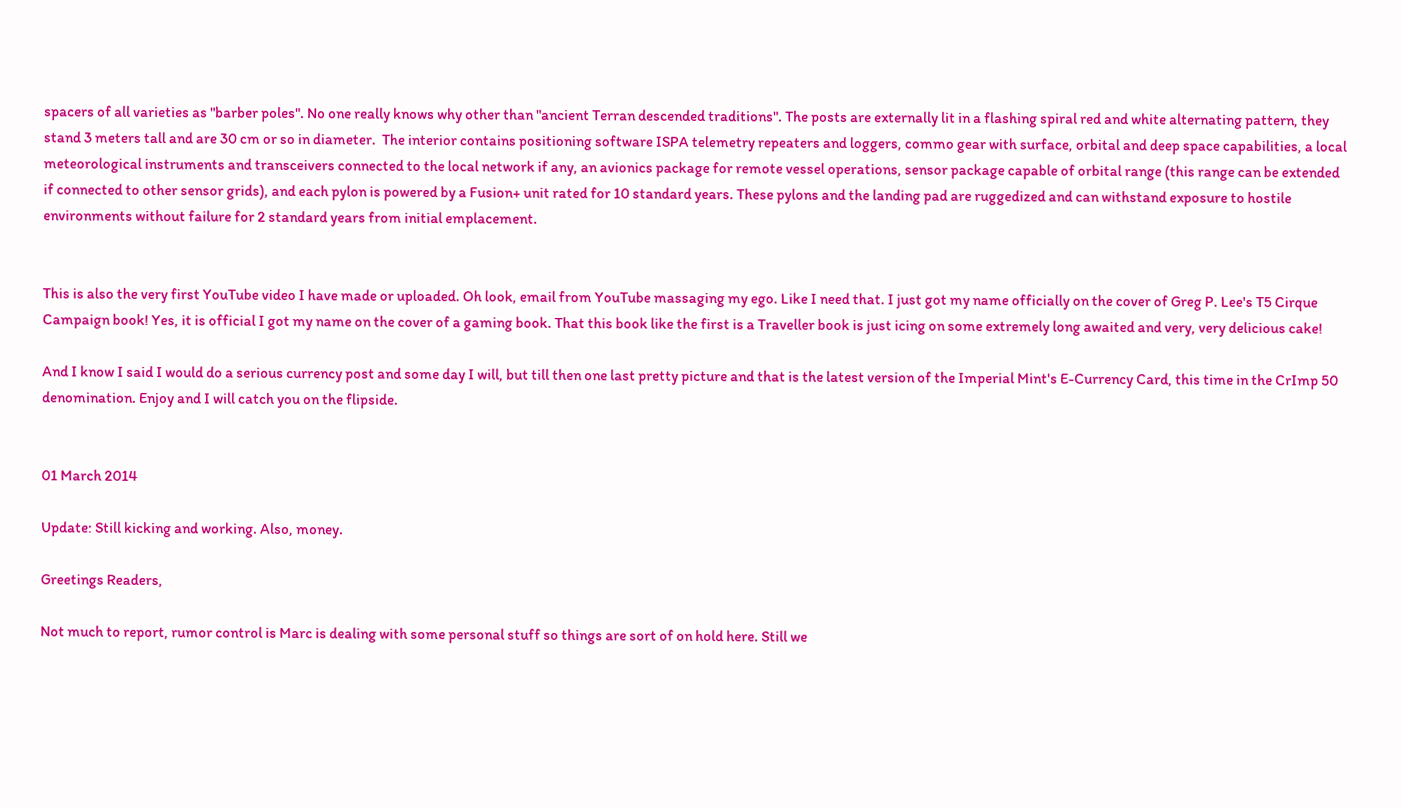spacers of all varieties as "barber poles". No one really knows why other than "ancient Terran descended traditions". The posts are externally lit in a flashing spiral red and white alternating pattern, they stand 3 meters tall and are 30 cm or so in diameter.  The interior contains positioning software ISPA telemetry repeaters and loggers, commo gear with surface, orbital and deep space capabilities, a local meteorological instruments and transceivers connected to the local network if any, an avionics package for remote vessel operations, sensor package capable of orbital range (this range can be extended if connected to other sensor grids), and each pylon is powered by a Fusion+ unit rated for 10 standard years. These pylons and the landing pad are ruggedized and can withstand exposure to hostile environments without failure for 2 standard years from initial emplacement.


This is also the very first YouTube video I have made or uploaded. Oh look, email from YouTube massaging my ego. Like I need that. I just got my name officially on the cover of Greg P. Lee's T5 Cirque Campaign book! Yes, it is official I got my name on the cover of a gaming book. That this book like the first is a Traveller book is just icing on some extremely long awaited and very, very delicious cake!

And I know I said I would do a serious currency post and some day I will, but till then one last pretty picture and that is the latest version of the Imperial Mint's E-Currency Card, this time in the CrImp 50 denomination. Enjoy and I will catch you on the flipside.


01 March 2014

Update: Still kicking and working. Also, money.

Greetings Readers,

Not much to report, rumor control is Marc is dealing with some personal stuff so things are sort of on hold here. Still we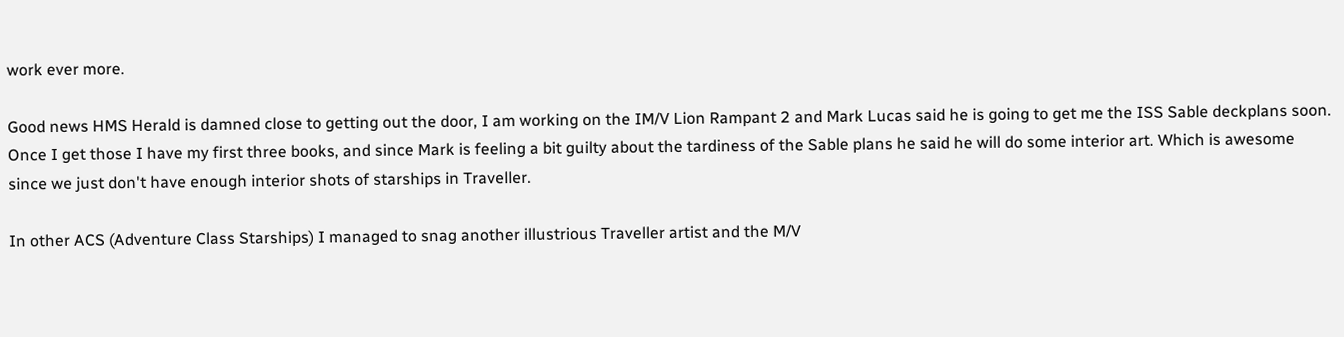work ever more.

Good news HMS Herald is damned close to getting out the door, I am working on the IM/V Lion Rampant 2 and Mark Lucas said he is going to get me the ISS Sable deckplans soon. Once I get those I have my first three books, and since Mark is feeling a bit guilty about the tardiness of the Sable plans he said he will do some interior art. Which is awesome since we just don't have enough interior shots of starships in Traveller.

In other ACS (Adventure Class Starships) I managed to snag another illustrious Traveller artist and the M/V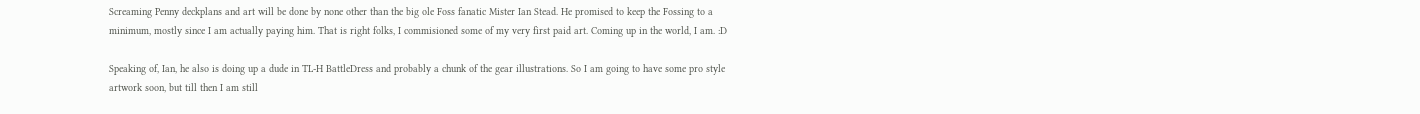Screaming Penny deckplans and art will be done by none other than the big ole Foss fanatic Mister Ian Stead. He promised to keep the Fossing to a minimum, mostly since I am actually paying him. That is right folks, I commisioned some of my very first paid art. Coming up in the world, I am. :D

Speaking of, Ian, he also is doing up a dude in TL-H BattleDress and probably a chunk of the gear illustrations. So I am going to have some pro style artwork soon, but till then I am still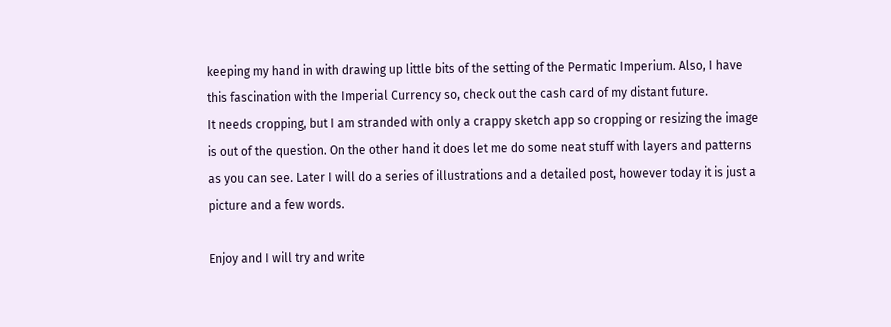keeping my hand in with drawing up little bits of the setting of the Permatic Imperium. Also, I have this fascination with the Imperial Currency so, check out the cash card of my distant future.
It needs cropping, but I am stranded with only a crappy sketch app so cropping or resizing the image is out of the question. On the other hand it does let me do some neat stuff with layers and patterns as you can see. Later I will do a series of illustrations and a detailed post, however today it is just a picture and a few words.

Enjoy and I will try and write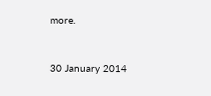more.


30 January 2014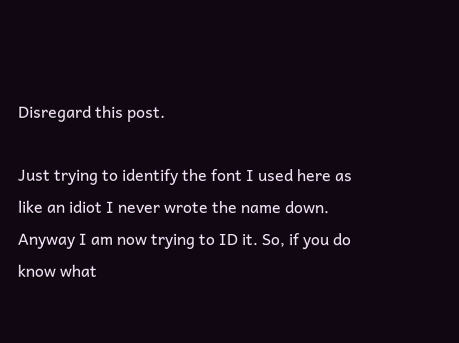Disregard this post.

Just trying to identify the font I used here as like an idiot I never wrote the name down. Anyway I am now trying to ID it. So, if you do know what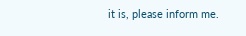it is, please inform me.